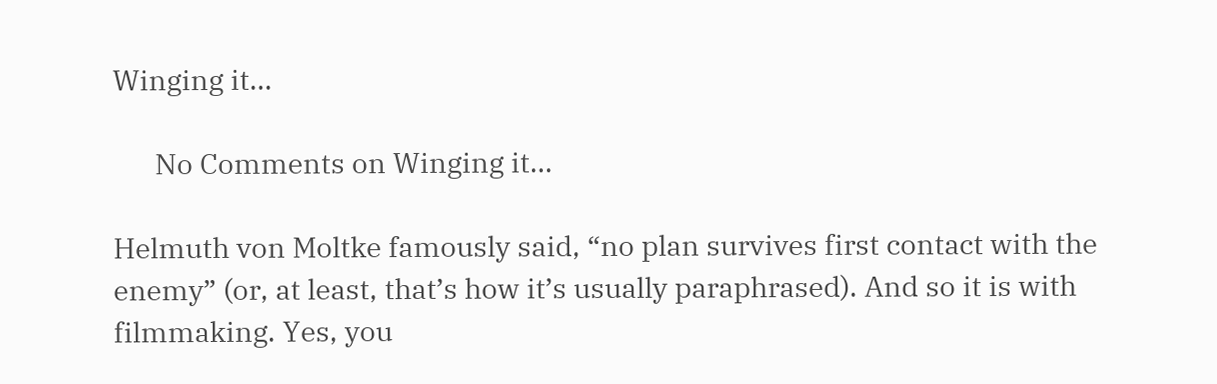Winging it…

      No Comments on Winging it…

Helmuth von Moltke famously said, “no plan survives first contact with the enemy” (or, at least, that’s how it’s usually paraphrased). And so it is with filmmaking. Yes, you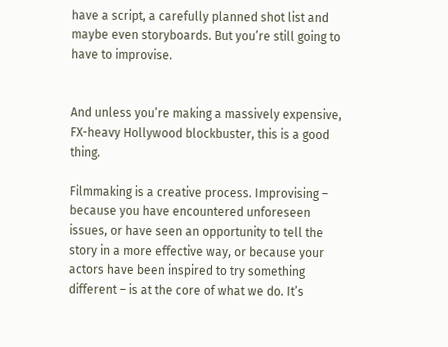have a script, a carefully planned shot list and maybe even storyboards. But you’re still going to have to improvise.


And unless you’re making a massively expensive, FX-heavy Hollywood blockbuster, this is a good thing.

Filmmaking is a creative process. Improvising – because you have encountered unforeseen issues, or have seen an opportunity to tell the story in a more effective way, or because your actors have been inspired to try something different – is at the core of what we do. It’s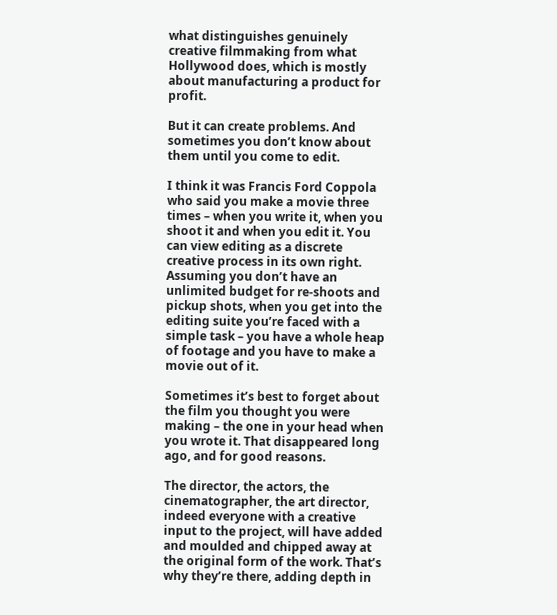what distinguishes genuinely creative filmmaking from what Hollywood does, which is mostly about manufacturing a product for profit.

But it can create problems. And sometimes you don’t know about them until you come to edit.

I think it was Francis Ford Coppola who said you make a movie three times – when you write it, when you shoot it and when you edit it. You can view editing as a discrete creative process in its own right. Assuming you don’t have an unlimited budget for re-shoots and pickup shots, when you get into the editing suite you’re faced with a simple task – you have a whole heap of footage and you have to make a movie out of it.

Sometimes it’s best to forget about the film you thought you were making – the one in your head when you wrote it. That disappeared long ago, and for good reasons.

The director, the actors, the cinematographer, the art director, indeed everyone with a creative input to the project, will have added and moulded and chipped away at the original form of the work. That’s why they’re there, adding depth in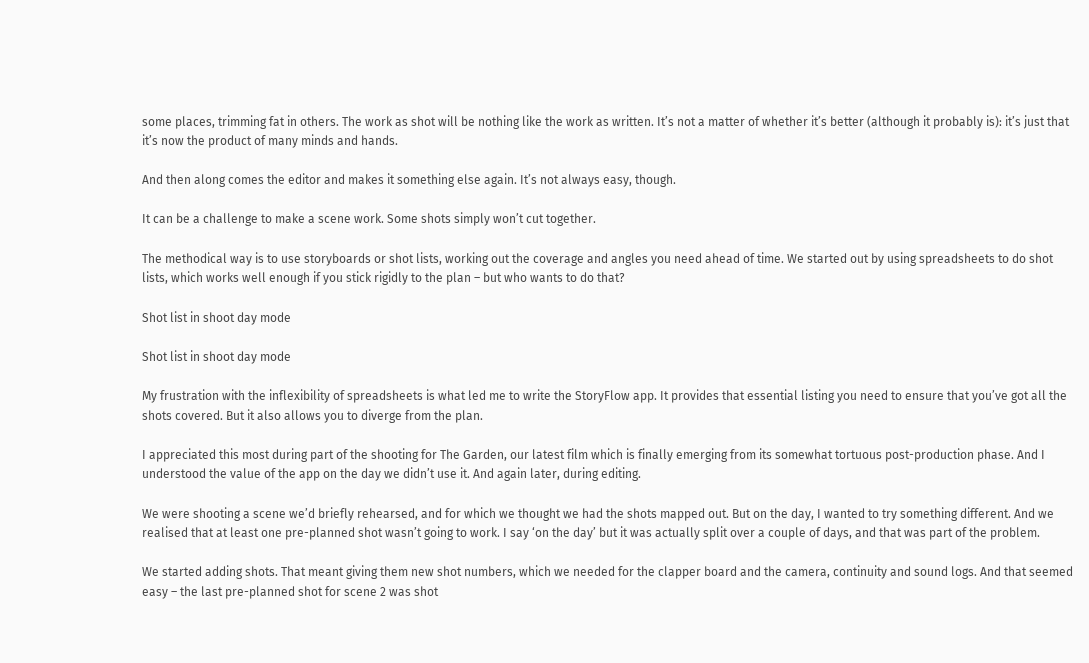some places, trimming fat in others. The work as shot will be nothing like the work as written. It’s not a matter of whether it’s better (although it probably is): it’s just that it’s now the product of many minds and hands.

And then along comes the editor and makes it something else again. It’s not always easy, though.

It can be a challenge to make a scene work. Some shots simply won’t cut together.

The methodical way is to use storyboards or shot lists, working out the coverage and angles you need ahead of time. We started out by using spreadsheets to do shot lists, which works well enough if you stick rigidly to the plan – but who wants to do that?

Shot list in shoot day mode

Shot list in shoot day mode

My frustration with the inflexibility of spreadsheets is what led me to write the StoryFlow app. It provides that essential listing you need to ensure that you’ve got all the shots covered. But it also allows you to diverge from the plan.

I appreciated this most during part of the shooting for The Garden, our latest film which is finally emerging from its somewhat tortuous post-production phase. And I understood the value of the app on the day we didn’t use it. And again later, during editing.

We were shooting a scene we’d briefly rehearsed, and for which we thought we had the shots mapped out. But on the day, I wanted to try something different. And we realised that at least one pre-planned shot wasn’t going to work. I say ‘on the day’ but it was actually split over a couple of days, and that was part of the problem.

We started adding shots. That meant giving them new shot numbers, which we needed for the clapper board and the camera, continuity and sound logs. And that seemed easy – the last pre-planned shot for scene 2 was shot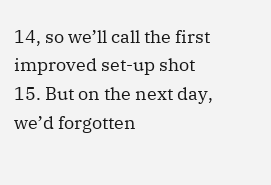14, so we’ll call the first improved set-up shot 15. But on the next day, we’d forgotten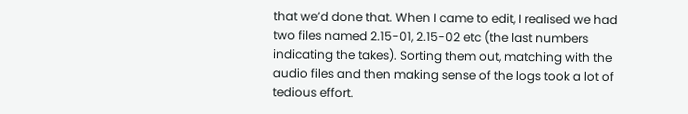that we’d done that. When I came to edit, I realised we had two files named 2.15-01, 2.15-02 etc (the last numbers indicating the takes). Sorting them out, matching with the audio files and then making sense of the logs took a lot of tedious effort.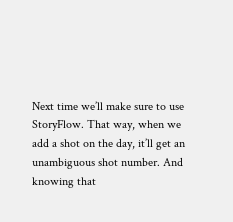Next time we’ll make sure to use StoryFlow. That way, when we add a shot on the day, it’ll get an unambiguous shot number. And knowing that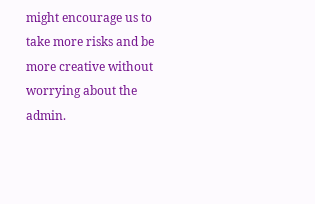might encourage us to take more risks and be more creative without worrying about the admin.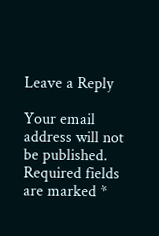Leave a Reply

Your email address will not be published. Required fields are marked *